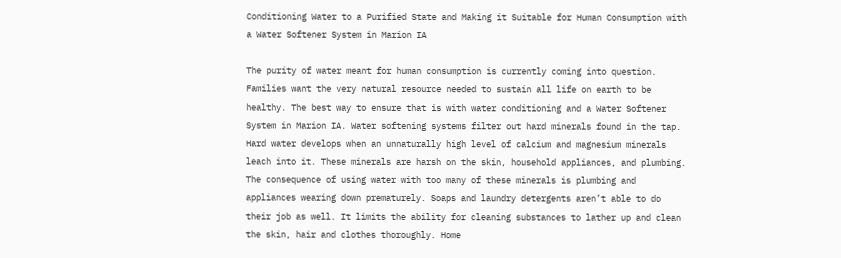Conditioning Water to a Purified State and Making it Suitable for Human Consumption with a Water Softener System in Marion IA

The purity of water meant for human consumption is currently coming into question. Families want the very natural resource needed to sustain all life on earth to be healthy. The best way to ensure that is with water conditioning and a Water Softener System in Marion IA. Water softening systems filter out hard minerals found in the tap. Hard water develops when an unnaturally high level of calcium and magnesium minerals leach into it. These minerals are harsh on the skin, household appliances, and plumbing. The consequence of using water with too many of these minerals is plumbing and appliances wearing down prematurely. Soaps and laundry detergents aren’t able to do their job as well. It limits the ability for cleaning substances to lather up and clean the skin, hair and clothes thoroughly. Home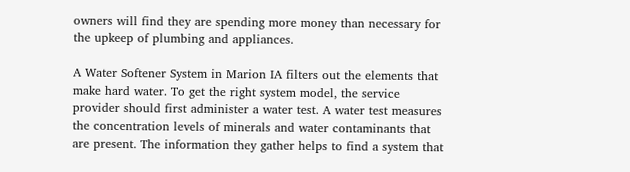owners will find they are spending more money than necessary for the upkeep of plumbing and appliances.

A Water Softener System in Marion IA filters out the elements that make hard water. To get the right system model, the service provider should first administer a water test. A water test measures the concentration levels of minerals and water contaminants that are present. The information they gather helps to find a system that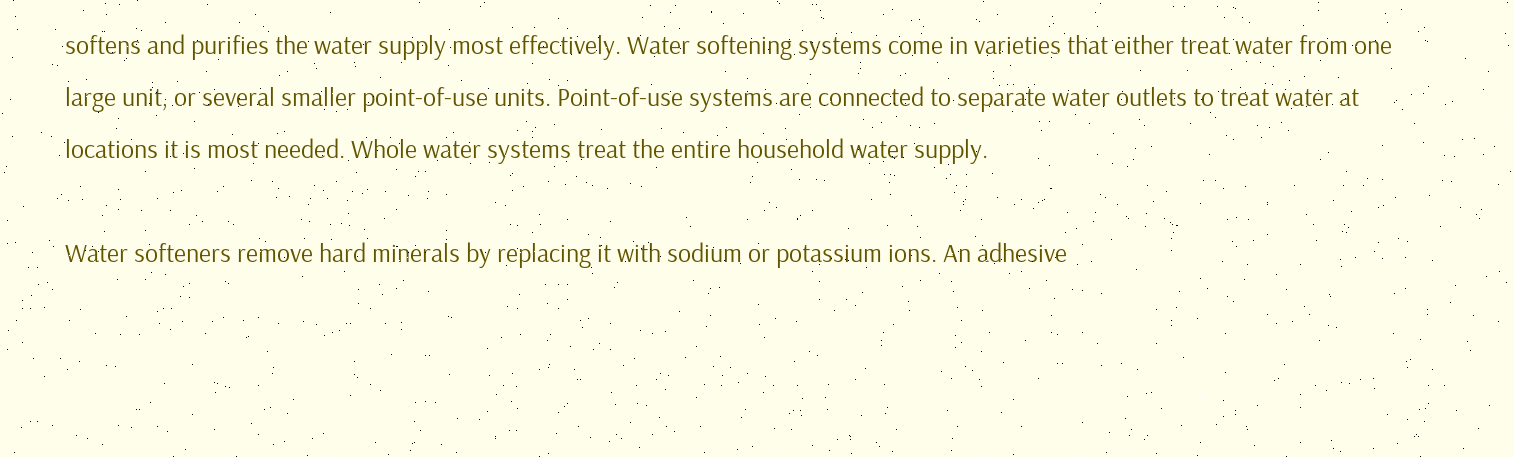softens and purifies the water supply most effectively. Water softening systems come in varieties that either treat water from one large unit, or several smaller point-of-use units. Point-of-use systems are connected to separate water outlets to treat water at locations it is most needed. Whole water systems treat the entire household water supply.

Water softeners remove hard minerals by replacing it with sodium or potassium ions. An adhesive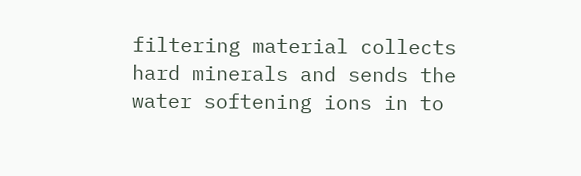filtering material collects hard minerals and sends the water softening ions in to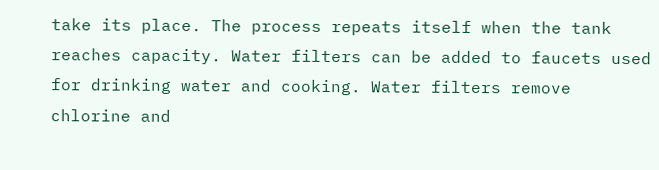take its place. The process repeats itself when the tank reaches capacity. Water filters can be added to faucets used for drinking water and cooking. Water filters remove chlorine and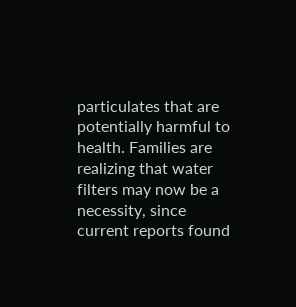particulates that are potentially harmful to health. Families are realizing that water filters may now be a necessity, since current reports found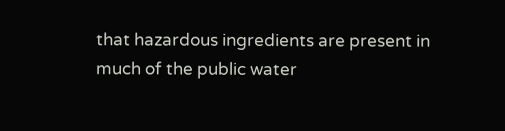that hazardous ingredients are present in much of the public water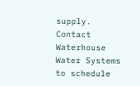supply. Contact Waterhouse Water Systems to schedule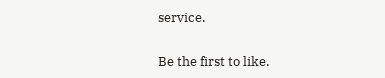service.

Be the first to like.